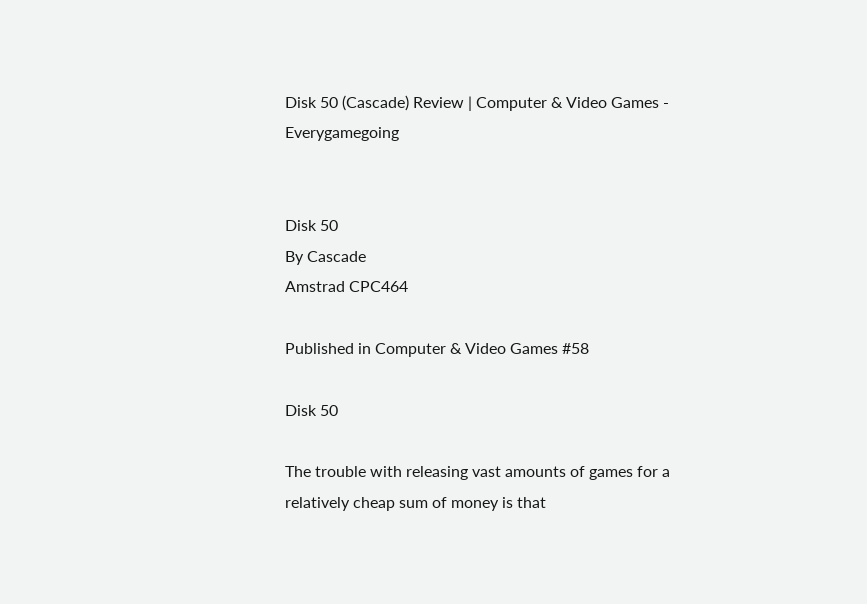Disk 50 (Cascade) Review | Computer & Video Games - Everygamegoing


Disk 50
By Cascade
Amstrad CPC464

Published in Computer & Video Games #58

Disk 50

The trouble with releasing vast amounts of games for a relatively cheap sum of money is that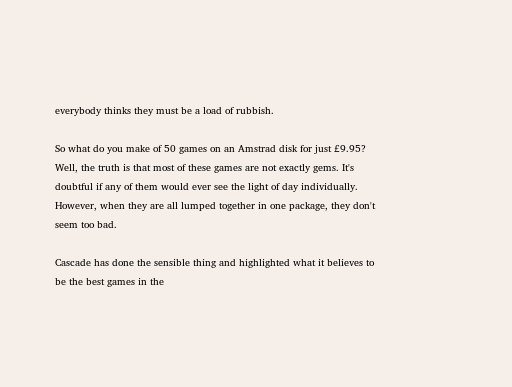everybody thinks they must be a load of rubbish.

So what do you make of 50 games on an Amstrad disk for just £9.95? Well, the truth is that most of these games are not exactly gems. It's doubtful if any of them would ever see the light of day individually. However, when they are all lumped together in one package, they don't seem too bad.

Cascade has done the sensible thing and highlighted what it believes to be the best games in the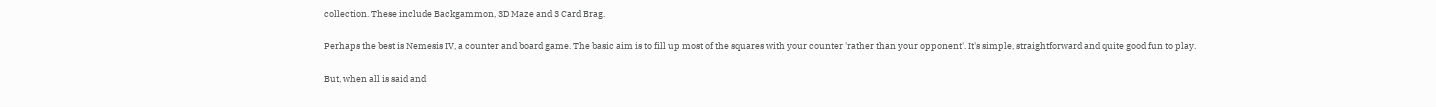collection. These include Backgammon, 3D Maze and 3 Card Brag.

Perhaps the best is Nemesis IV, a counter and board game. The basic aim is to fill up most of the squares with your counter 'rather than your opponent'. It's simple, straightforward and quite good fun to play.

But, when all is said and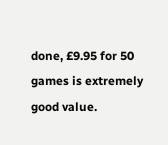done, £9.95 for 50 games is extremely good value.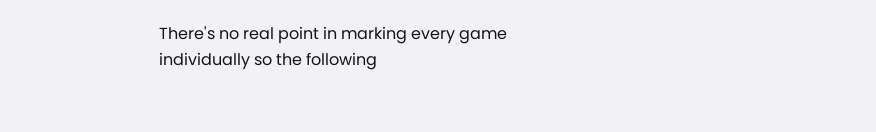There's no real point in marking every game individually so the following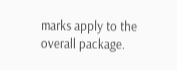marks apply to the overall package.